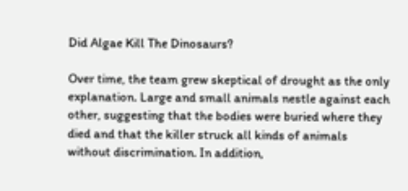Did Algae Kill The Dinosaurs?

Over time, the team grew skeptical of drought as the only explanation. Large and small animals nestle against each other, suggesting that the bodies were buried where they died and that the killer struck all kinds of animals without discrimination. In addition,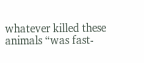whatever killed these animals “was fast-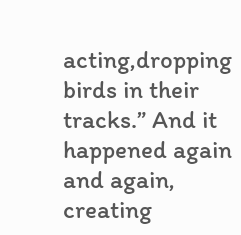acting,dropping birds in their tracks.” And it happened again and again, creating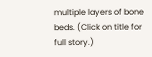multiple layers of bone beds. (Click on title for full story.)